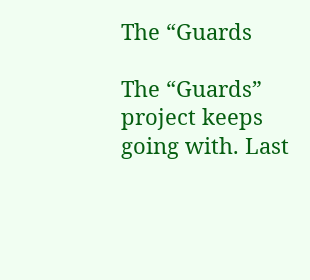The “Guards

The “Guards” project keeps going with. Last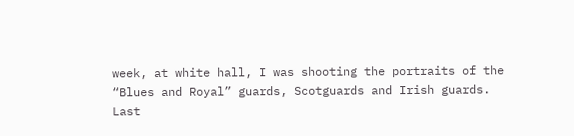week, at white hall, I was shooting the portraits of the “Blues and Royal” guards, Scotguards and Irish guards. Last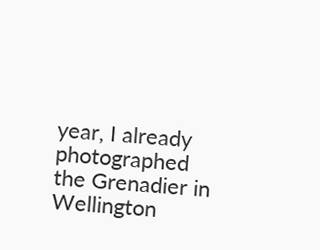year, I already photographed the Grenadier in Wellington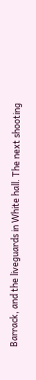Barrack, and the liveguards in White hall. The next shooting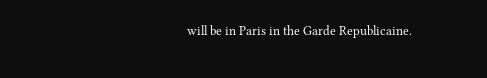will be in Paris in the Garde Republicaine.